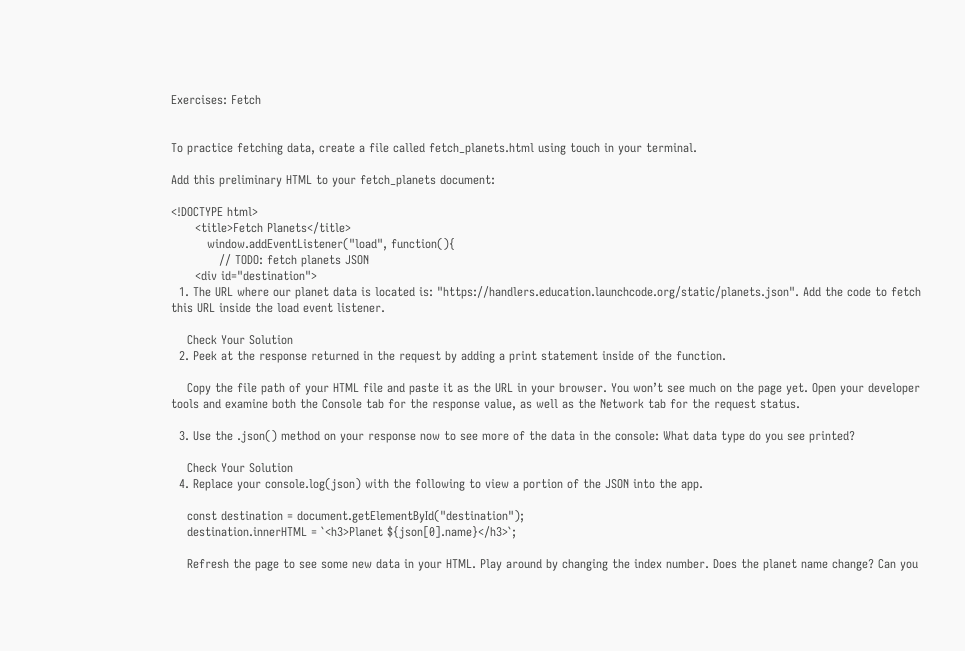Exercises: Fetch


To practice fetching data, create a file called fetch_planets.html using touch in your terminal.

Add this preliminary HTML to your fetch_planets document:

<!DOCTYPE html>
      <title>Fetch Planets</title>
         window.addEventListener("load", function(){
            // TODO: fetch planets JSON
      <div id="destination">
  1. The URL where our planet data is located is: "https://handlers.education.launchcode.org/static/planets.json". Add the code to fetch this URL inside the load event listener.

    Check Your Solution
  2. Peek at the response returned in the request by adding a print statement inside of the function.

    Copy the file path of your HTML file and paste it as the URL in your browser. You won’t see much on the page yet. Open your developer tools and examine both the Console tab for the response value, as well as the Network tab for the request status.

  3. Use the .json() method on your response now to see more of the data in the console: What data type do you see printed?

    Check Your Solution
  4. Replace your console.log(json) with the following to view a portion of the JSON into the app.

    const destination = document.getElementById("destination");
    destination.innerHTML = `<h3>Planet ${json[0].name}</h3>`;

    Refresh the page to see some new data in your HTML. Play around by changing the index number. Does the planet name change? Can you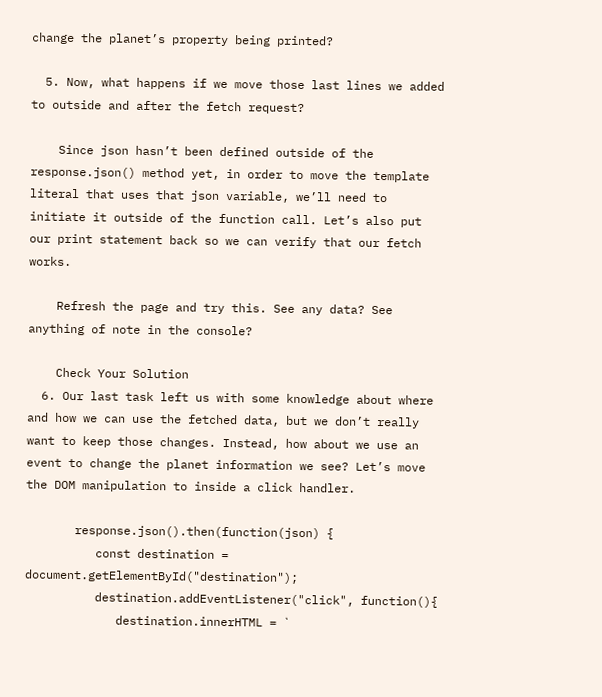change the planet’s property being printed?

  5. Now, what happens if we move those last lines we added to outside and after the fetch request?

    Since json hasn’t been defined outside of the response.json() method yet, in order to move the template literal that uses that json variable, we’ll need to initiate it outside of the function call. Let’s also put our print statement back so we can verify that our fetch works.

    Refresh the page and try this. See any data? See anything of note in the console?

    Check Your Solution
  6. Our last task left us with some knowledge about where and how we can use the fetched data, but we don’t really want to keep those changes. Instead, how about we use an event to change the planet information we see? Let’s move the DOM manipulation to inside a click handler.

       response.json().then(function(json) {
          const destination = document.getElementById("destination");
          destination.addEventListener("click", function(){
             destination.innerHTML = `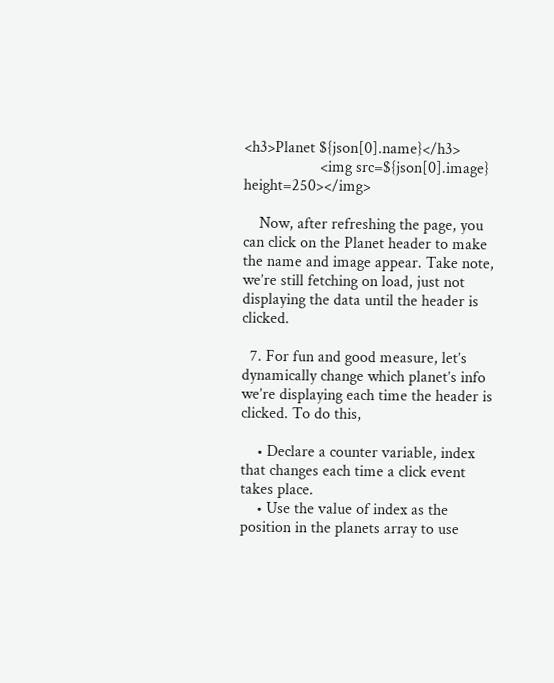<h3>Planet ${json[0].name}</h3>
                   <img src=${json[0].image} height=250></img>

    Now, after refreshing the page, you can click on the Planet header to make the name and image appear. Take note, we’re still fetching on load, just not displaying the data until the header is clicked.

  7. For fun and good measure, let’s dynamically change which planet’s info we’re displaying each time the header is clicked. To do this,

    • Declare a counter variable, index that changes each time a click event takes place.
    • Use the value of index as the position in the planets array to use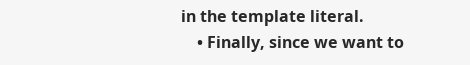in the template literal.
    • Finally, since we want to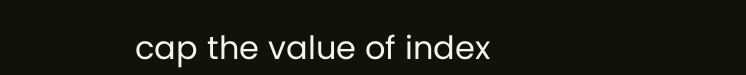cap the value of index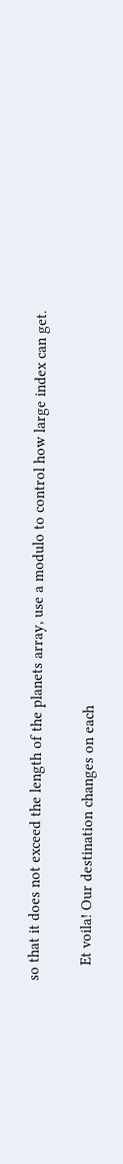so that it does not exceed the length of the planets array, use a modulo to control how large index can get.

    Et voila! Our destination changes on each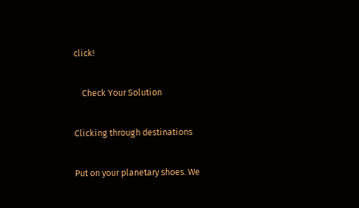click!

    Check Your Solution

Clicking through destinations

Put on your planetary shoes. We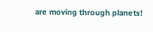are moving through planets!